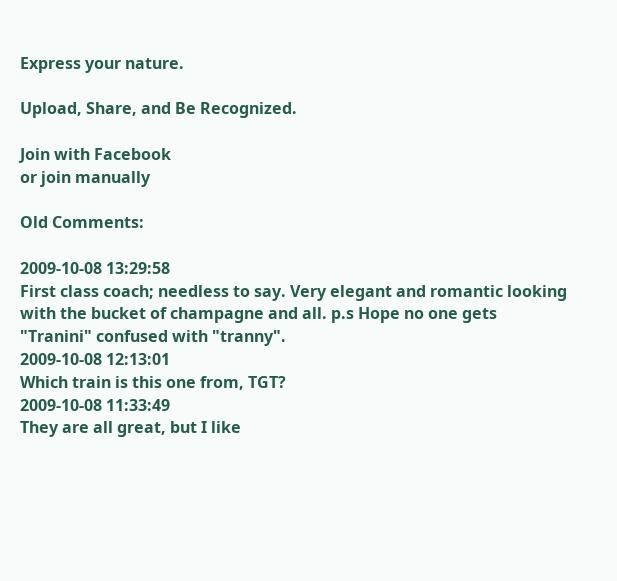Express your nature.

Upload, Share, and Be Recognized.

Join with Facebook
or join manually

Old Comments:

2009-10-08 13:29:58
First class coach; needless to say. Very elegant and romantic looking with the bucket of champagne and all. p.s Hope no one gets "Tranini" confused with "tranny".
2009-10-08 12:13:01
Which train is this one from, TGT?
2009-10-08 11:33:49
They are all great, but I like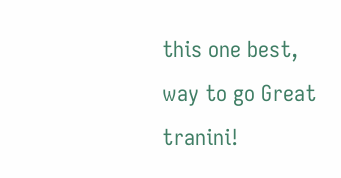this one best, way to go Great tranini!